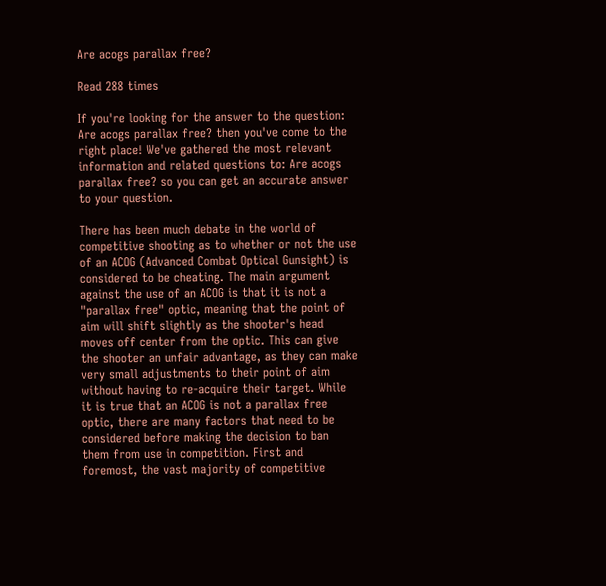Are acogs parallax free?

Read 288 times

If you're looking for the answer to the question: Are acogs parallax free? then you've come to the right place! We've gathered the most relevant information and related questions to: Are acogs parallax free? so you can get an accurate answer to your question.

There has been much debate in the world of competitive shooting as to whether or not the use of an ACOG (Advanced Combat Optical Gunsight) is considered to be cheating. The main argument against the use of an ACOG is that it is not a "parallax free" optic, meaning that the point of aim will shift slightly as the shooter's head moves off center from the optic. This can give the shooter an unfair advantage, as they can make very small adjustments to their point of aim without having to re-acquire their target. While it is true that an ACOG is not a parallax free optic, there are many factors that need to be considered before making the decision to ban them from use in competition. First and foremost, the vast majority of competitive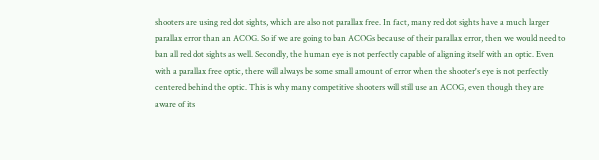shooters are using red dot sights, which are also not parallax free. In fact, many red dot sights have a much larger parallax error than an ACOG. So if we are going to ban ACOGs because of their parallax error, then we would need to ban all red dot sights as well. Secondly, the human eye is not perfectly capable of aligning itself with an optic. Even with a parallax free optic, there will always be some small amount of error when the shooter's eye is not perfectly centered behind the optic. This is why many competitive shooters will still use an ACOG, even though they are aware of its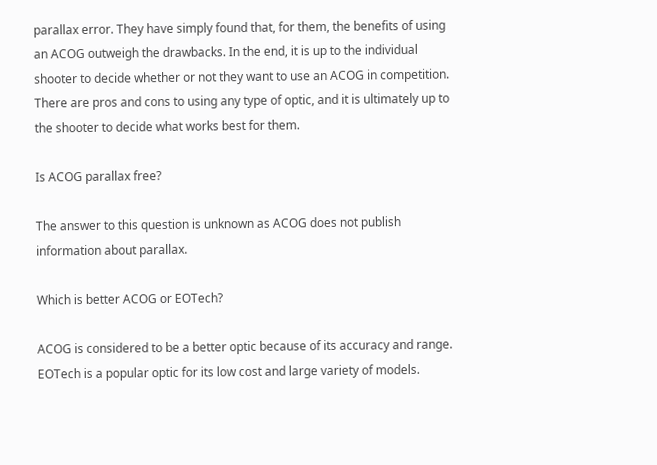parallax error. They have simply found that, for them, the benefits of using an ACOG outweigh the drawbacks. In the end, it is up to the individual shooter to decide whether or not they want to use an ACOG in competition. There are pros and cons to using any type of optic, and it is ultimately up to the shooter to decide what works best for them.

Is ACOG parallax free?

The answer to this question is unknown as ACOG does not publish information about parallax.

Which is better ACOG or EOTech?

ACOG is considered to be a better optic because of its accuracy and range. EOTech is a popular optic for its low cost and large variety of models.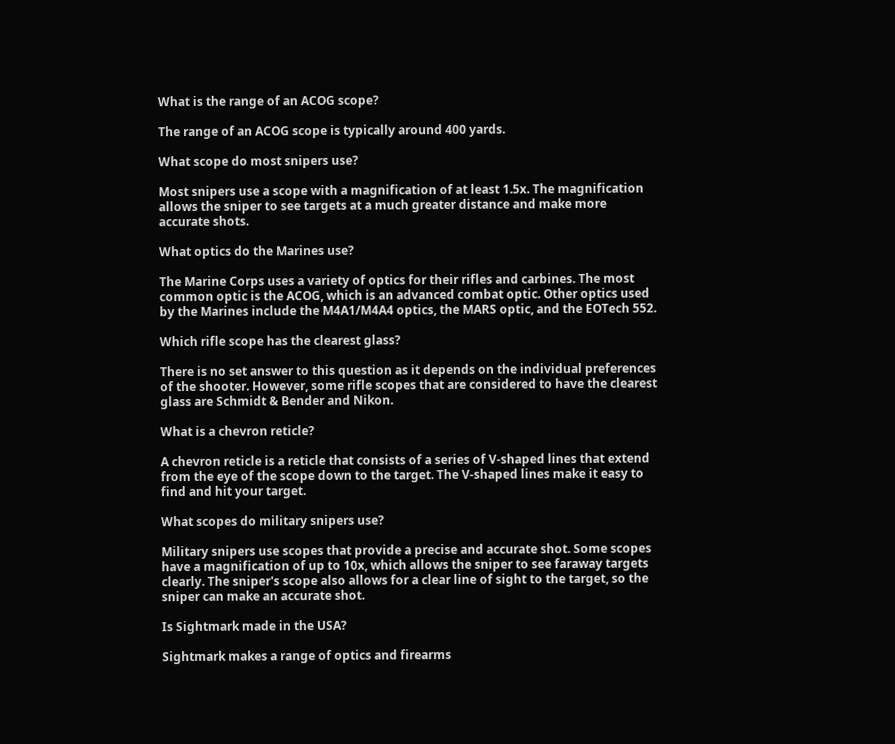What is the range of an ACOG scope?

The range of an ACOG scope is typically around 400 yards.

What scope do most snipers use?

Most snipers use a scope with a magnification of at least 1.5x. The magnification allows the sniper to see targets at a much greater distance and make more accurate shots.

What optics do the Marines use?

The Marine Corps uses a variety of optics for their rifles and carbines. The most common optic is the ACOG, which is an advanced combat optic. Other optics used by the Marines include the M4A1/M4A4 optics, the MARS optic, and the EOTech 552.

Which rifle scope has the clearest glass?

There is no set answer to this question as it depends on the individual preferences of the shooter. However, some rifle scopes that are considered to have the clearest glass are Schmidt & Bender and Nikon.

What is a chevron reticle?

A chevron reticle is a reticle that consists of a series of V-shaped lines that extend from the eye of the scope down to the target. The V-shaped lines make it easy to find and hit your target.

What scopes do military snipers use?

Military snipers use scopes that provide a precise and accurate shot. Some scopes have a magnification of up to 10x, which allows the sniper to see faraway targets clearly. The sniper's scope also allows for a clear line of sight to the target, so the sniper can make an accurate shot.

Is Sightmark made in the USA?

Sightmark makes a range of optics and firearms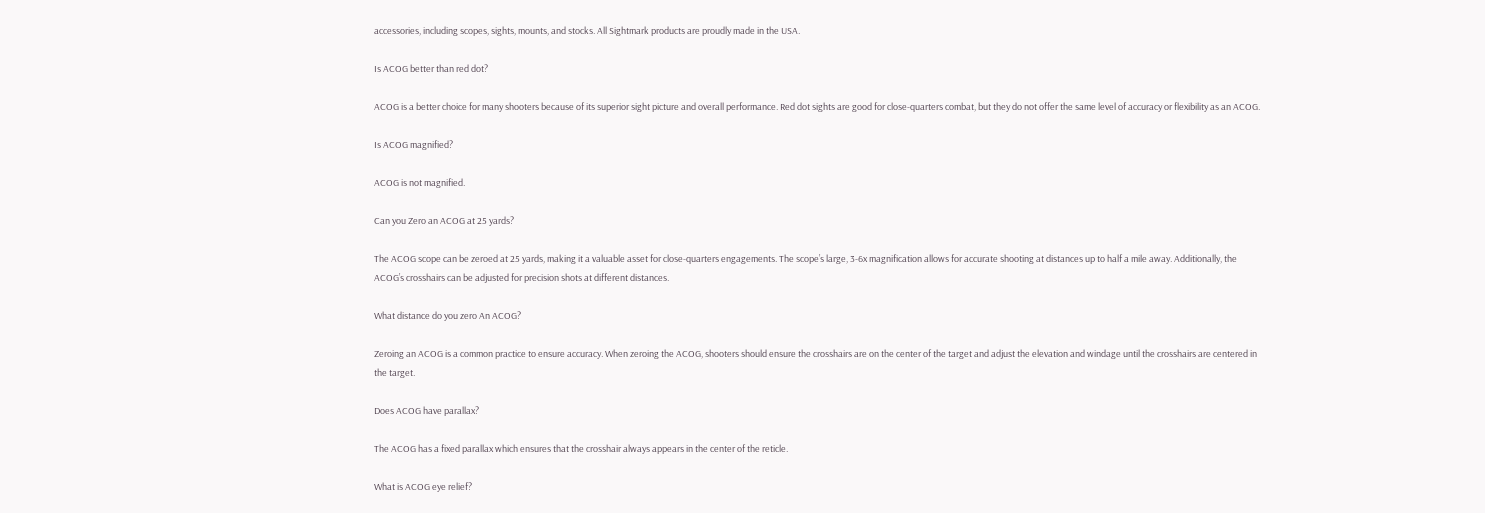accessories, including scopes, sights, mounts, and stocks. All Sightmark products are proudly made in the USA.

Is ACOG better than red dot?

ACOG is a better choice for many shooters because of its superior sight picture and overall performance. Red dot sights are good for close-quarters combat, but they do not offer the same level of accuracy or flexibility as an ACOG.

Is ACOG magnified?

ACOG is not magnified.

Can you Zero an ACOG at 25 yards?

The ACOG scope can be zeroed at 25 yards, making it a valuable asset for close-quarters engagements. The scope’s large, 3-6x magnification allows for accurate shooting at distances up to half a mile away. Additionally, the ACOG’s crosshairs can be adjusted for precision shots at different distances.

What distance do you zero An ACOG?

Zeroing an ACOG is a common practice to ensure accuracy. When zeroing the ACOG, shooters should ensure the crosshairs are on the center of the target and adjust the elevation and windage until the crosshairs are centered in the target.

Does ACOG have parallax?

The ACOG has a fixed parallax which ensures that the crosshair always appears in the center of the reticle.

What is ACOG eye relief?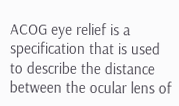ACOG eye relief is a specification that is used to describe the distance between the ocular lens of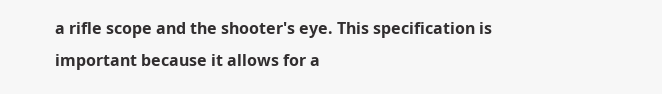a rifle scope and the shooter's eye. This specification is important because it allows for a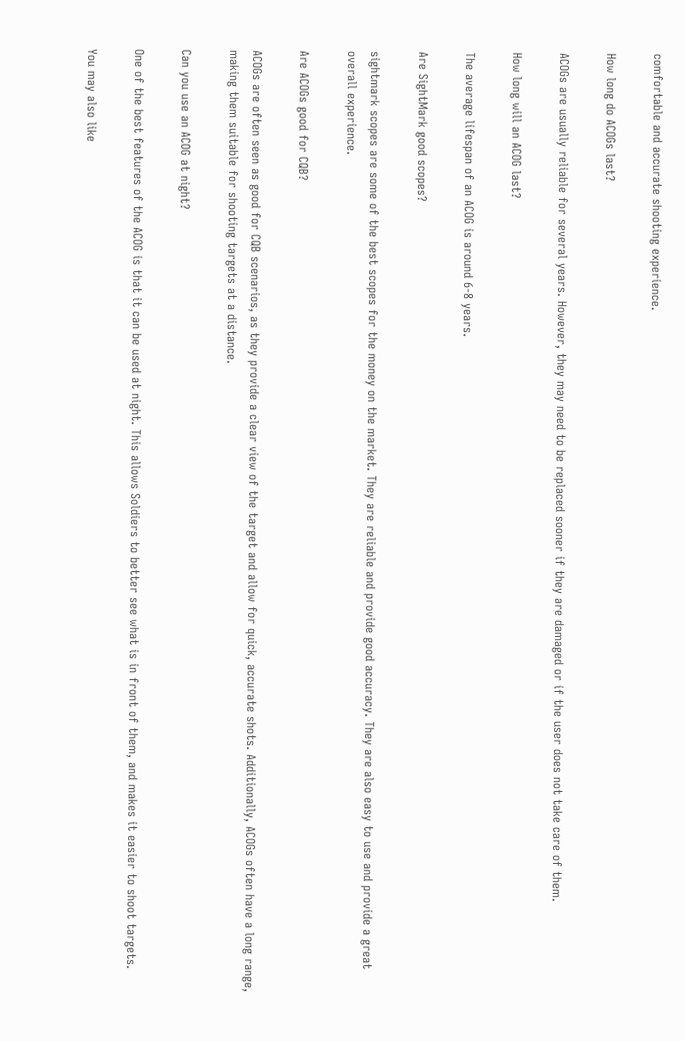comfortable and accurate shooting experience.

How long do ACOGs last?

ACOGs are usually reliable for several years. However, they may need to be replaced sooner if they are damaged or if the user does not take care of them.

How long will an ACOG last?

The average lifespan of an ACOG is around 6-8 years.

Are SightMark good scopes?

sightmark scopes are some of the best scopes for the money on the market. They are reliable and provide good accuracy. They are also easy to use and provide a great overall experience.

Are ACOGs good for CQB?

ACOGs are often seen as good for CQB scenarios, as they provide a clear view of the target and allow for quick, accurate shots. Additionally, ACOGs often have a long range, making them suitable for shooting targets at a distance.

Can you use an ACOG at night?

One of the best features of the ACOG is that it can be used at night. This allows Soldiers to better see what is in front of them, and makes it easier to shoot targets.

You may also like